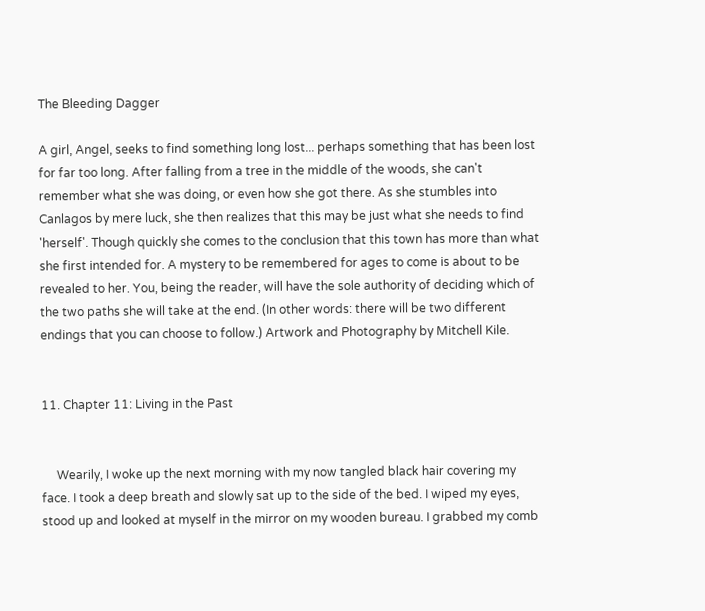The Bleeding Dagger

A girl, Angel, seeks to find something long lost... perhaps something that has been lost for far too long. After falling from a tree in the middle of the woods, she can't remember what she was doing, or even how she got there. As she stumbles into Canlagos by mere luck, she then realizes that this may be just what she needs to find 'herself'. Though quickly she comes to the conclusion that this town has more than what she first intended for. A mystery to be remembered for ages to come is about to be revealed to her. You, being the reader, will have the sole authority of deciding which of the two paths she will take at the end. (In other words: there will be two different endings that you can choose to follow.) Artwork and Photography by Mitchell Kile.


11. Chapter 11: Living in the Past


     Wearily, I woke up the next morning with my now tangled black hair covering my face. I took a deep breath and slowly sat up to the side of the bed. I wiped my eyes, stood up and looked at myself in the mirror on my wooden bureau. I grabbed my comb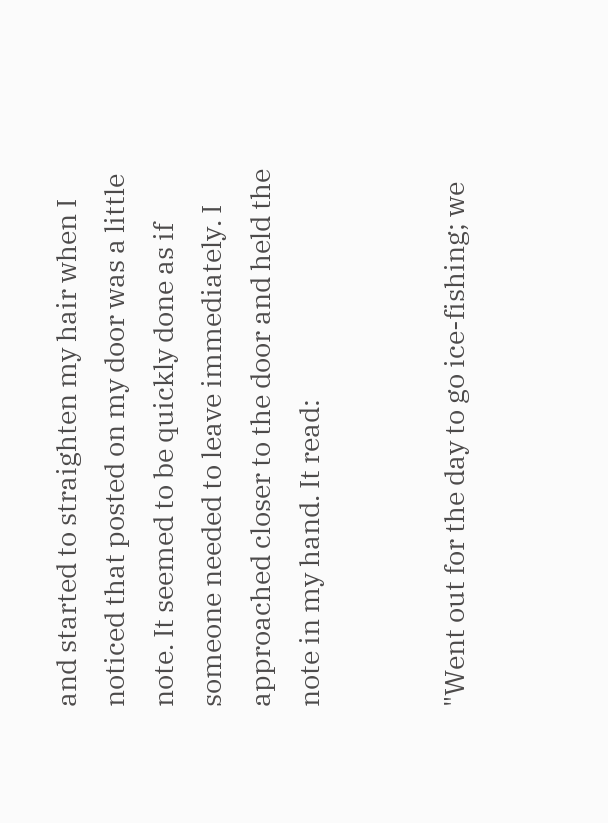and started to straighten my hair when I noticed that posted on my door was a little note. It seemed to be quickly done as if someone needed to leave immediately. I approached closer to the door and held the note in my hand. It read:


"Went out for the day to go ice-fishing; we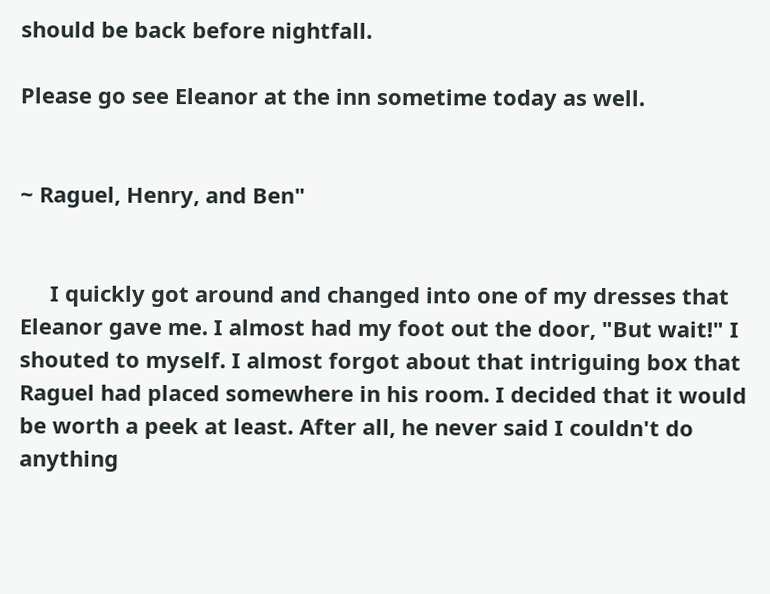should be back before nightfall.

Please go see Eleanor at the inn sometime today as well.


~ Raguel, Henry, and Ben"


     I quickly got around and changed into one of my dresses that Eleanor gave me. I almost had my foot out the door, "But wait!" I shouted to myself. I almost forgot about that intriguing box that Raguel had placed somewhere in his room. I decided that it would be worth a peek at least. After all, he never said I couldn't do anything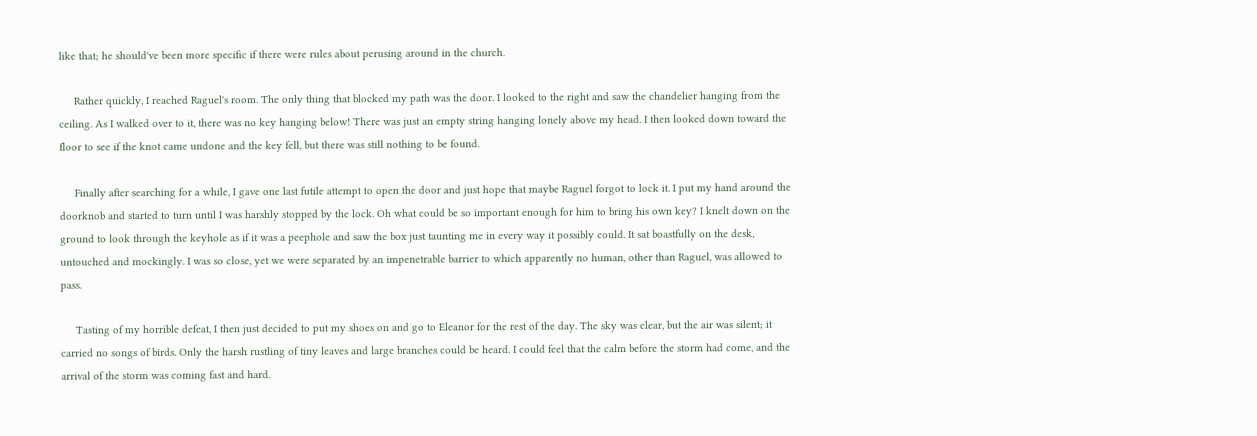like that; he should've been more specific if there were rules about perusing around in the church.

     Rather quickly, I reached Raguel's room. The only thing that blocked my path was the door. I looked to the right and saw the chandelier hanging from the ceiling. As I walked over to it, there was no key hanging below! There was just an empty string hanging lonely above my head. I then looked down toward the floor to see if the knot came undone and the key fell, but there was still nothing to be found.

     Finally after searching for a while, I gave one last futile attempt to open the door and just hope that maybe Raguel forgot to lock it. I put my hand around the doorknob and started to turn until I was harshly stopped by the lock. Oh what could be so important enough for him to bring his own key? I knelt down on the ground to look through the keyhole as if it was a peephole and saw the box just taunting me in every way it possibly could. It sat boastfully on the desk, untouched and mockingly. I was so close, yet we were separated by an impenetrable barrier to which apparently no human, other than Raguel, was allowed to pass.

     Tasting of my horrible defeat, I then just decided to put my shoes on and go to Eleanor for the rest of the day. The sky was clear, but the air was silent; it carried no songs of birds. Only the harsh rustling of tiny leaves and large branches could be heard. I could feel that the calm before the storm had come, and the arrival of the storm was coming fast and hard.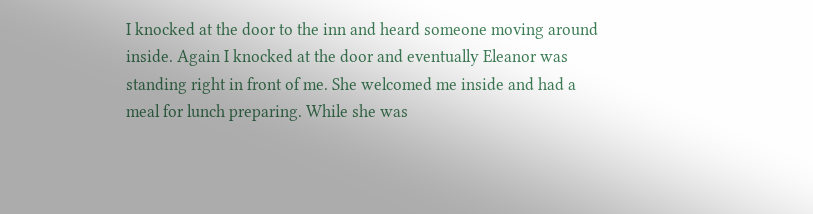I knocked at the door to the inn and heard someone moving around inside. Again I knocked at the door and eventually Eleanor was standing right in front of me. She welcomed me inside and had a meal for lunch preparing. While she was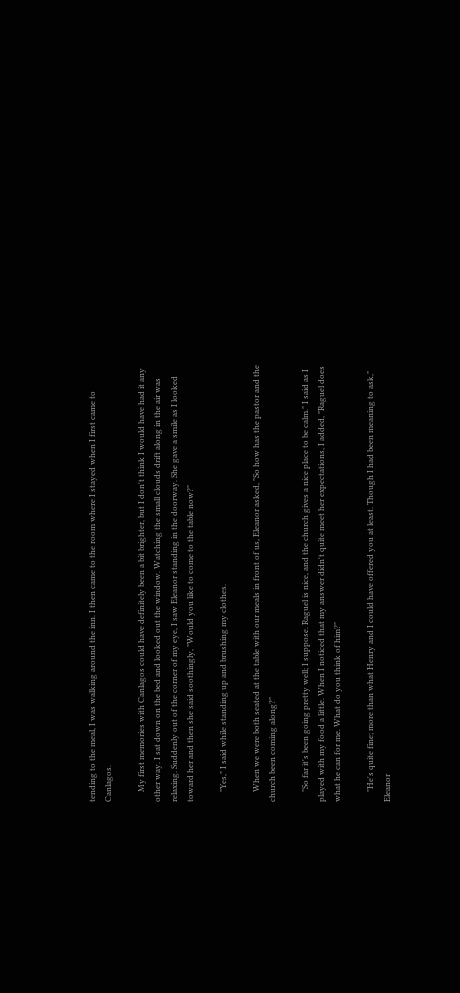tending to the meal, I was walking around the inn. I then came to the room where I stayed when I first came to Canlagos.

     My first memories with Canlagos could have definitely been a bit brighter, but I don't think I would have had it any other way. I sat down on the bed and looked out the window. Watching the small clouds drift along in the air was relaxing. Suddenly out of the corner of my eye, I saw Eleanor standing in the doorway. She gave a smile as I looked toward her and then she said soothingly, "Would you like to come to the table now?"

     "Yes," I said while standing up and brushing my clothes.

     When we were both seated at the table with our meals in front of us, Eleanor asked, "So how has the pastor and the church been coming along?"

     "So far it's been going pretty well; I suppose. Raguel is nice, and the church gives a nice place to be calm." I said as I played with my food a little. When I noticed that my answer didn't quite meet her expectations, I added, "Raguel does what he can for me. What do you think of him?"

     "He's quite fine; more than what Henry and I could have offered you at least. Though I had been meaning to ask," Eleanor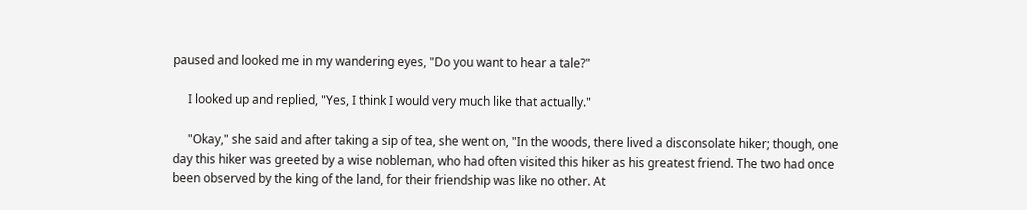paused and looked me in my wandering eyes, "Do you want to hear a tale?"

     I looked up and replied, "Yes, I think I would very much like that actually."

     "Okay," she said and after taking a sip of tea, she went on, "In the woods, there lived a disconsolate hiker; though, one day this hiker was greeted by a wise nobleman, who had often visited this hiker as his greatest friend. The two had once been observed by the king of the land, for their friendship was like no other. At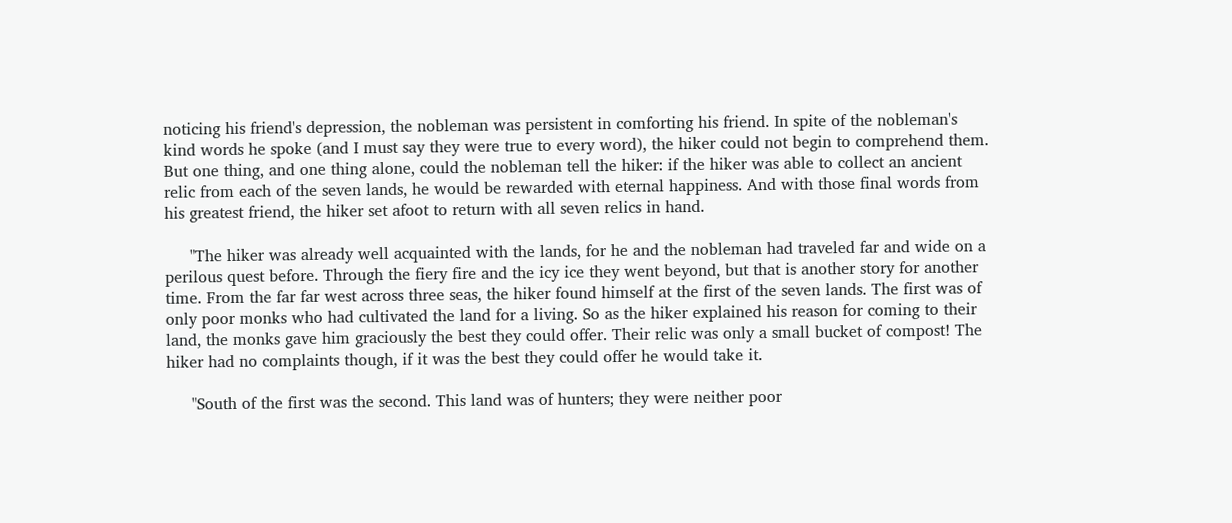noticing his friend's depression, the nobleman was persistent in comforting his friend. In spite of the nobleman's kind words he spoke (and I must say they were true to every word), the hiker could not begin to comprehend them. But one thing, and one thing alone, could the nobleman tell the hiker: if the hiker was able to collect an ancient relic from each of the seven lands, he would be rewarded with eternal happiness. And with those final words from his greatest friend, the hiker set afoot to return with all seven relics in hand.

     "The hiker was already well acquainted with the lands, for he and the nobleman had traveled far and wide on a perilous quest before. Through the fiery fire and the icy ice they went beyond, but that is another story for another time. From the far far west across three seas, the hiker found himself at the first of the seven lands. The first was of only poor monks who had cultivated the land for a living. So as the hiker explained his reason for coming to their land, the monks gave him graciously the best they could offer. Their relic was only a small bucket of compost! The hiker had no complaints though, if it was the best they could offer he would take it.

     "South of the first was the second. This land was of hunters; they were neither poor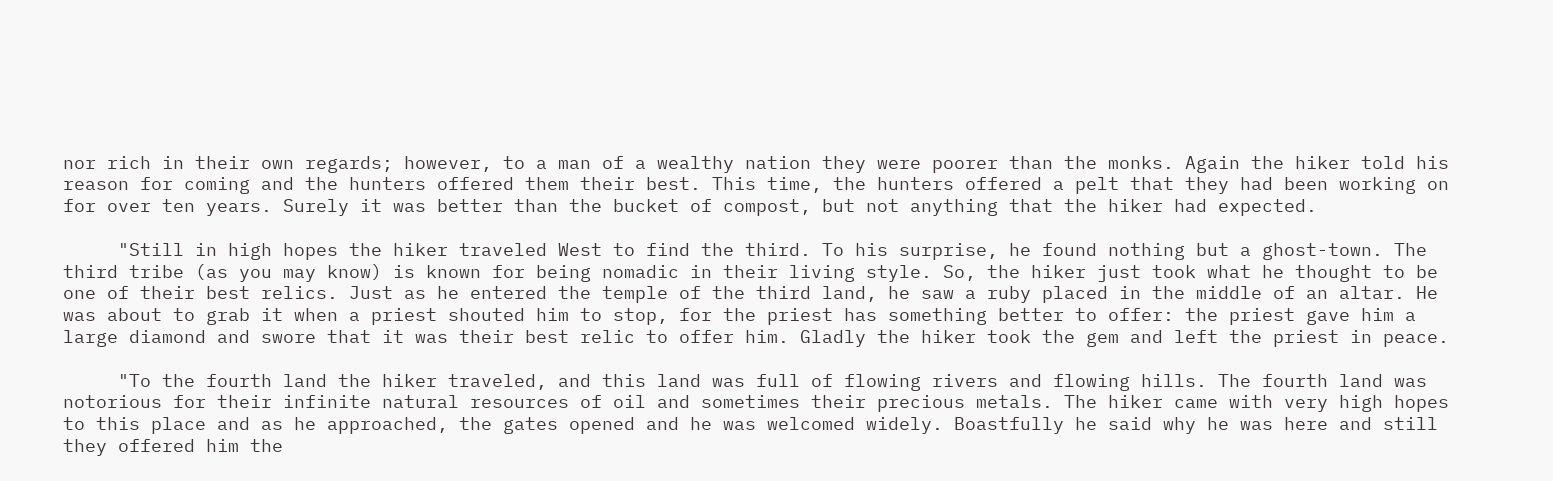nor rich in their own regards; however, to a man of a wealthy nation they were poorer than the monks. Again the hiker told his reason for coming and the hunters offered them their best. This time, the hunters offered a pelt that they had been working on for over ten years. Surely it was better than the bucket of compost, but not anything that the hiker had expected.

     "Still in high hopes the hiker traveled West to find the third. To his surprise, he found nothing but a ghost-town. The third tribe (as you may know) is known for being nomadic in their living style. So, the hiker just took what he thought to be one of their best relics. Just as he entered the temple of the third land, he saw a ruby placed in the middle of an altar. He was about to grab it when a priest shouted him to stop, for the priest has something better to offer: the priest gave him a large diamond and swore that it was their best relic to offer him. Gladly the hiker took the gem and left the priest in peace.

     "To the fourth land the hiker traveled, and this land was full of flowing rivers and flowing hills. The fourth land was notorious for their infinite natural resources of oil and sometimes their precious metals. The hiker came with very high hopes to this place and as he approached, the gates opened and he was welcomed widely. Boastfully he said why he was here and still they offered him the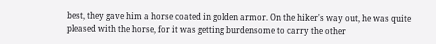best, they gave him a horse coated in golden armor. On the hiker's way out, he was quite pleased with the horse, for it was getting burdensome to carry the other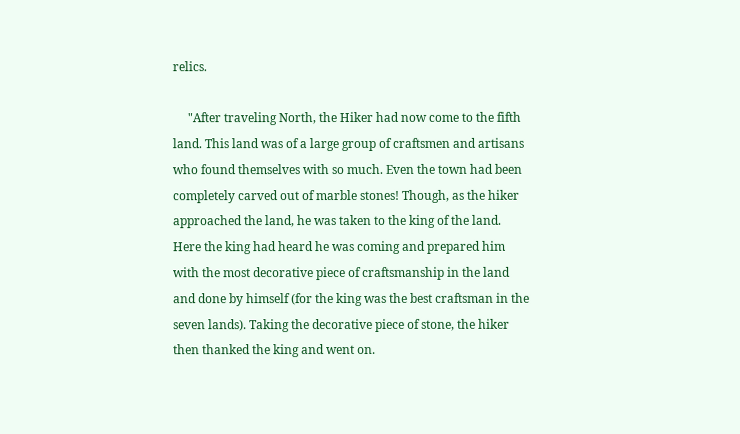relics.

     "After traveling North, the Hiker had now come to the fifth land. This land was of a large group of craftsmen and artisans who found themselves with so much. Even the town had been completely carved out of marble stones! Though, as the hiker approached the land, he was taken to the king of the land. Here the king had heard he was coming and prepared him with the most decorative piece of craftsmanship in the land and done by himself (for the king was the best craftsman in the seven lands). Taking the decorative piece of stone, the hiker then thanked the king and went on.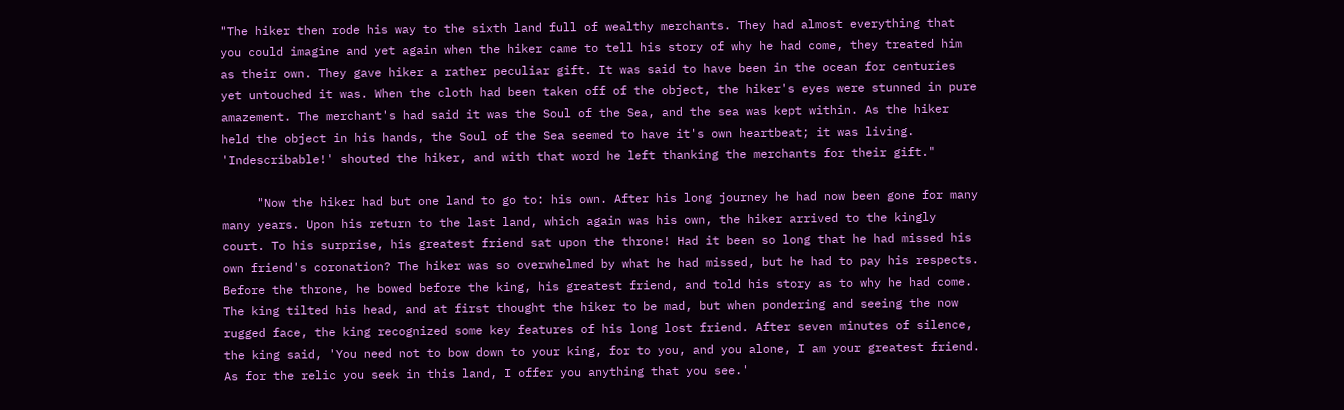"The hiker then rode his way to the sixth land full of wealthy merchants. They had almost everything that you could imagine and yet again when the hiker came to tell his story of why he had come, they treated him as their own. They gave hiker a rather peculiar gift. It was said to have been in the ocean for centuries yet untouched it was. When the cloth had been taken off of the object, the hiker's eyes were stunned in pure amazement. The merchant's had said it was the Soul of the Sea, and the sea was kept within. As the hiker held the object in his hands, the Soul of the Sea seemed to have it's own heartbeat; it was living. 'Indescribable!' shouted the hiker, and with that word he left thanking the merchants for their gift."

     "Now the hiker had but one land to go to: his own. After his long journey he had now been gone for many many years. Upon his return to the last land, which again was his own, the hiker arrived to the kingly court. To his surprise, his greatest friend sat upon the throne! Had it been so long that he had missed his own friend's coronation? The hiker was so overwhelmed by what he had missed, but he had to pay his respects. Before the throne, he bowed before the king, his greatest friend, and told his story as to why he had come. The king tilted his head, and at first thought the hiker to be mad, but when pondering and seeing the now rugged face, the king recognized some key features of his long lost friend. After seven minutes of silence, the king said, 'You need not to bow down to your king, for to you, and you alone, I am your greatest friend. As for the relic you seek in this land, I offer you anything that you see.'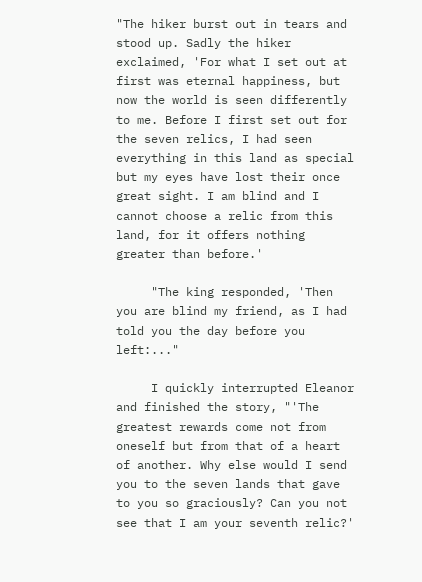"The hiker burst out in tears and stood up. Sadly the hiker exclaimed, 'For what I set out at first was eternal happiness, but now the world is seen differently to me. Before I first set out for the seven relics, I had seen everything in this land as special but my eyes have lost their once great sight. I am blind and I cannot choose a relic from this land, for it offers nothing greater than before.'

     "The king responded, 'Then you are blind my friend, as I had told you the day before you left:..."

     I quickly interrupted Eleanor and finished the story, "'The greatest rewards come not from oneself but from that of a heart of another. Why else would I send you to the seven lands that gave to you so graciously? Can you not see that I am your seventh relic?'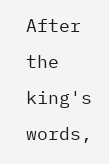After the king's words,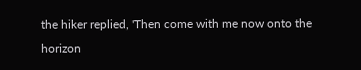the hiker replied, 'Then come with me now onto the horizon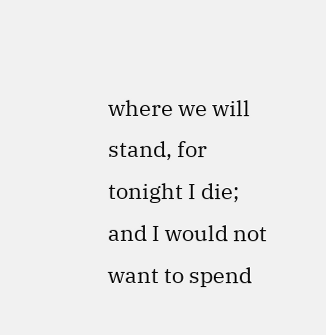where we will stand, for tonight I die; and I would not want to spend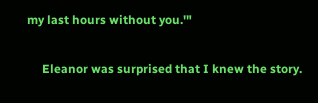my last hours without you.'"

     Eleanor was surprised that I knew the story.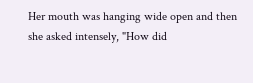Her mouth was hanging wide open and then she asked intensely, "How did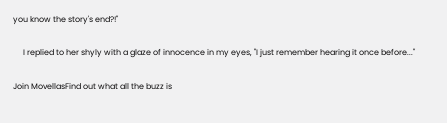you know the story's end?!"

     I replied to her shyly with a glaze of innocence in my eyes, "I just remember hearing it once before..."

Join MovellasFind out what all the buzz is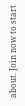about. Join now to start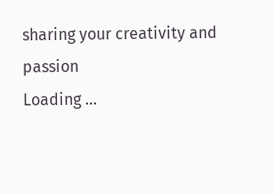sharing your creativity and passion
Loading ...